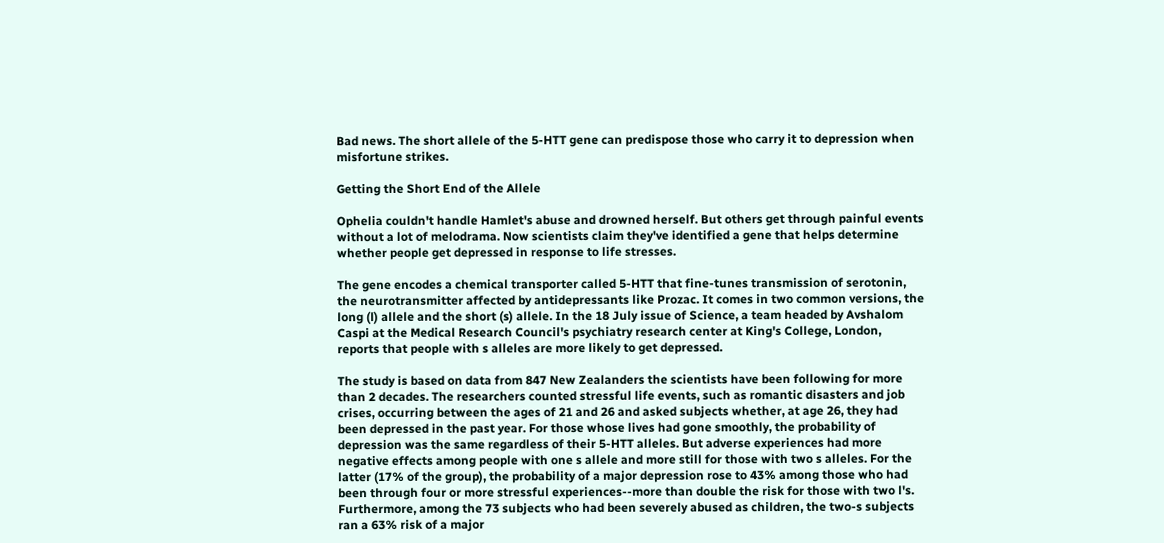Bad news. The short allele of the 5-HTT gene can predispose those who carry it to depression when misfortune strikes.

Getting the Short End of the Allele

Ophelia couldn't handle Hamlet's abuse and drowned herself. But others get through painful events without a lot of melodrama. Now scientists claim they've identified a gene that helps determine whether people get depressed in response to life stresses.

The gene encodes a chemical transporter called 5-HTT that fine-tunes transmission of serotonin, the neurotransmitter affected by antidepressants like Prozac. It comes in two common versions, the long (l) allele and the short (s) allele. In the 18 July issue of Science, a team headed by Avshalom Caspi at the Medical Research Council's psychiatry research center at King's College, London, reports that people with s alleles are more likely to get depressed.

The study is based on data from 847 New Zealanders the scientists have been following for more than 2 decades. The researchers counted stressful life events, such as romantic disasters and job crises, occurring between the ages of 21 and 26 and asked subjects whether, at age 26, they had been depressed in the past year. For those whose lives had gone smoothly, the probability of depression was the same regardless of their 5-HTT alleles. But adverse experiences had more negative effects among people with one s allele and more still for those with two s alleles. For the latter (17% of the group), the probability of a major depression rose to 43% among those who had been through four or more stressful experiences--more than double the risk for those with two l's. Furthermore, among the 73 subjects who had been severely abused as children, the two-s subjects ran a 63% risk of a major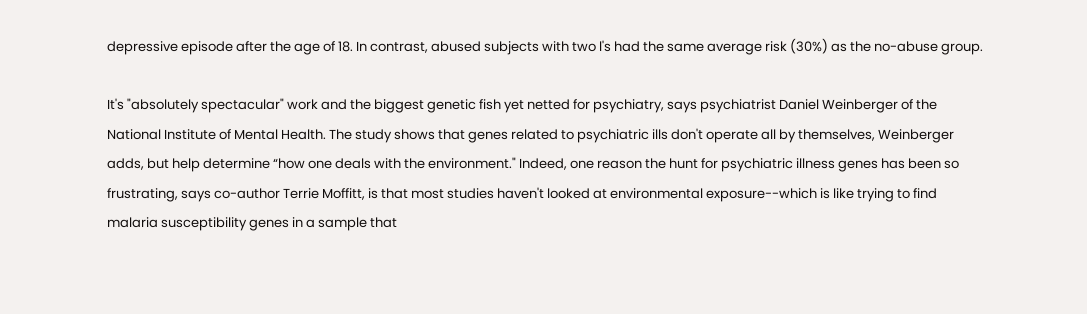depressive episode after the age of 18. In contrast, abused subjects with two l's had the same average risk (30%) as the no-abuse group.

It's "absolutely spectacular" work and the biggest genetic fish yet netted for psychiatry, says psychiatrist Daniel Weinberger of the National Institute of Mental Health. The study shows that genes related to psychiatric ills don't operate all by themselves, Weinberger adds, but help determine “how one deals with the environment." Indeed, one reason the hunt for psychiatric illness genes has been so frustrating, says co-author Terrie Moffitt, is that most studies haven't looked at environmental exposure--which is like trying to find malaria susceptibility genes in a sample that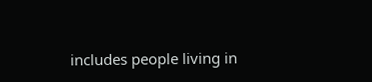includes people living in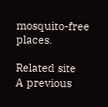mosquito-free places.

Related site
A previous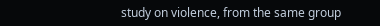study on violence, from the same group